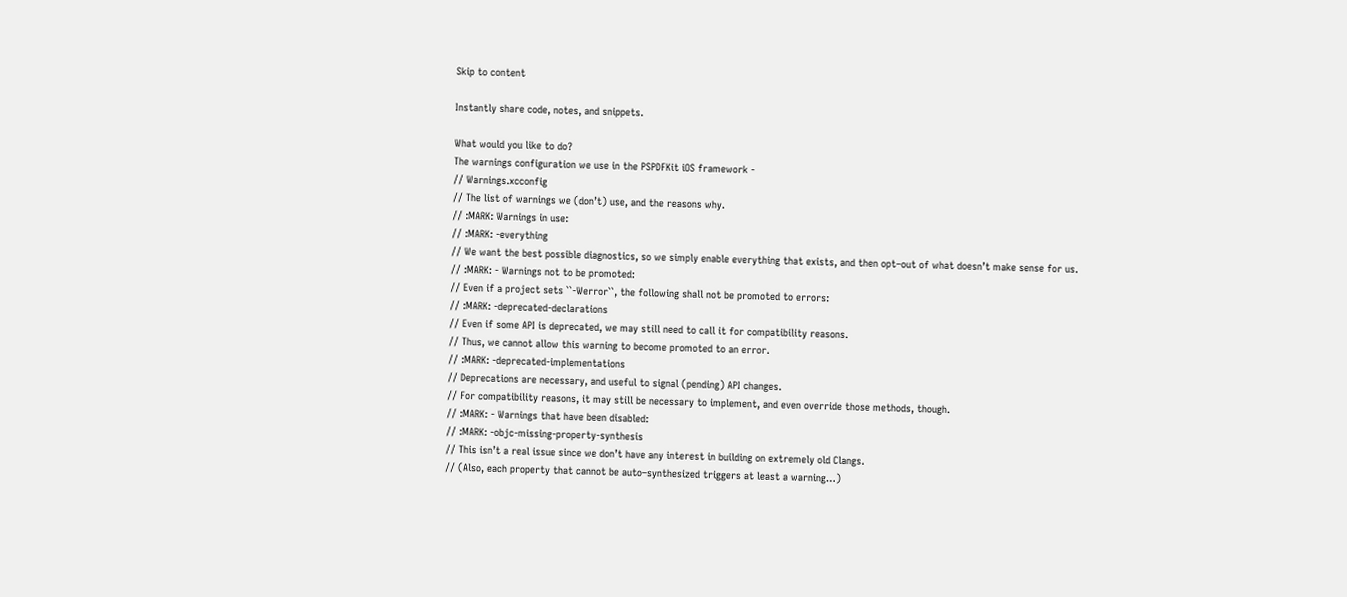Skip to content

Instantly share code, notes, and snippets.

What would you like to do?
The warnings configuration we use in the PSPDFKit iOS framework -
// Warnings.xcconfig
// The list of warnings we (don’t) use, and the reasons why.
// :MARK: Warnings in use:
// :MARK: -everything
// We want the best possible diagnostics, so we simply enable everything that exists, and then opt–out of what doesn’t make sense for us.
// :MARK: - Warnings not to be promoted:
// Even if a project sets ``-Werror``, the following shall not be promoted to errors:
// :MARK: -deprecated-declarations
// Even if some API is deprecated, we may still need to call it for compatibility reasons.
// Thus, we cannot allow this warning to become promoted to an error.
// :MARK: -deprecated-implementations
// Deprecations are necessary, and useful to signal (pending) API changes.
// For compatibility reasons, it may still be necessary to implement, and even override those methods, though.
// :MARK: - Warnings that have been disabled:
// :MARK: -objc-missing-property-synthesis
// This isn’t a real issue since we don’t have any interest in building on extremely old Clangs.
// (Also, each property that cannot be auto–synthesized triggers at least a warning…)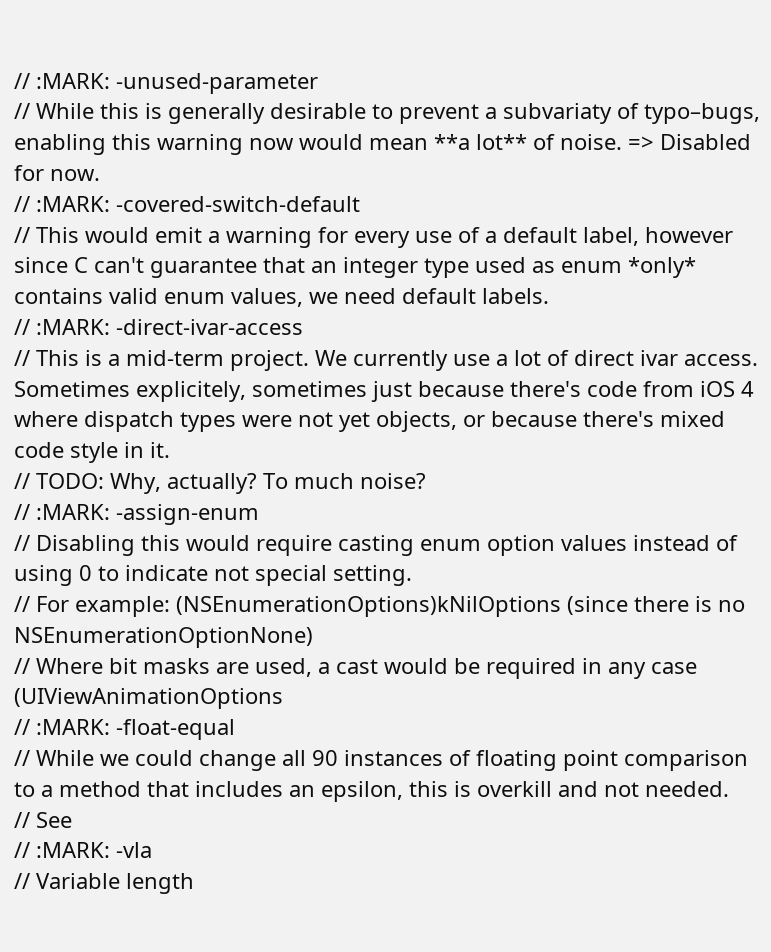// :MARK: -unused-parameter
// While this is generally desirable to prevent a subvariaty of typo–bugs, enabling this warning now would mean **a lot** of noise. => Disabled for now.
// :MARK: -covered-switch-default
// This would emit a warning for every use of a default label, however since C can't guarantee that an integer type used as enum *only* contains valid enum values, we need default labels.
// :MARK: -direct-ivar-access
// This is a mid-term project. We currently use a lot of direct ivar access. Sometimes explicitely, sometimes just because there's code from iOS 4 where dispatch types were not yet objects, or because there's mixed code style in it.
// TODO: Why, actually? To much noise?
// :MARK: -assign-enum
// Disabling this would require casting enum option values instead of using 0 to indicate not special setting.
// For example: (NSEnumerationOptions)kNilOptions (since there is no NSEnumerationOptionNone)
// Where bit masks are used, a cast would be required in any case (UIViewAnimationOptions
// :MARK: -float-equal
// While we could change all 90 instances of floating point comparison to a method that includes an epsilon, this is overkill and not needed.
// See
// :MARK: -vla
// Variable length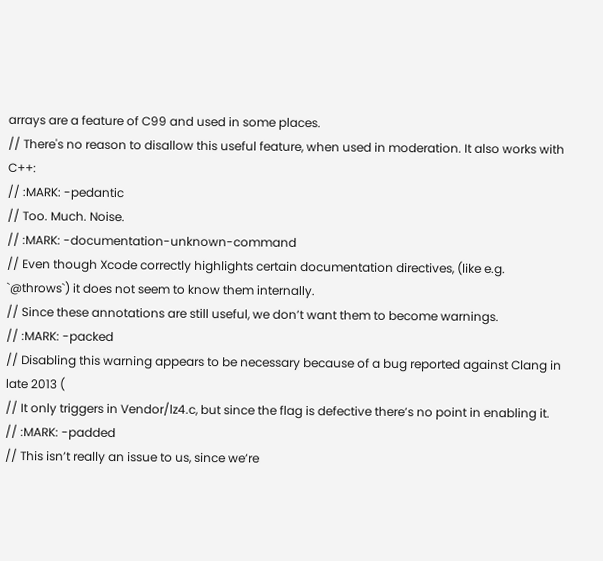arrays are a feature of C99 and used in some places.
// There's no reason to disallow this useful feature, when used in moderation. It also works with C++:
// :MARK: -pedantic
// Too. Much. Noise.
// :MARK: -documentation-unknown-command
// Even though Xcode correctly highlights certain documentation directives, (like e.g. `@throws`) it does not seem to know them internally.
// Since these annotations are still useful, we don’t want them to become warnings.
// :MARK: -packed
// Disabling this warning appears to be necessary because of a bug reported against Clang in late 2013 (
// It only triggers in Vendor/lz4.c, but since the flag is defective there’s no point in enabling it.
// :MARK: -padded
// This isn’t really an issue to us, since we’re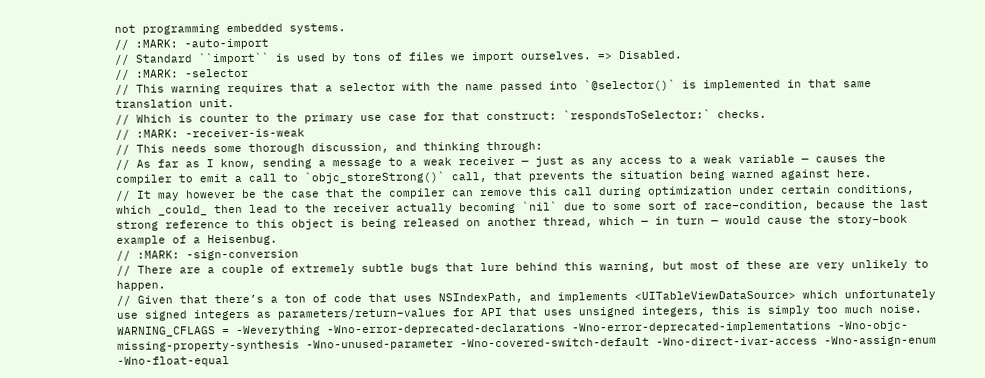not programming embedded systems.
// :MARK: -auto-import
// Standard ``import`` is used by tons of files we import ourselves. => Disabled.
// :MARK: -selector
// This warning requires that a selector with the name passed into `@selector()` is implemented in that same translation unit.
// Which is counter to the primary use case for that construct: `respondsToSelector:` checks.
// :MARK: -receiver-is-weak
// This needs some thorough discussion, and thinking through:
// As far as I know, sending a message to a weak receiver — just as any access to a weak variable — causes the compiler to emit a call to `objc_storeStrong()` call, that prevents the situation being warned against here.
// It may however be the case that the compiler can remove this call during optimization under certain conditions, which _could_ then lead to the receiver actually becoming `nil` due to some sort of race–condition, because the last strong reference to this object is being released on another thread, which — in turn — would cause the story–book example of a Heisenbug.
// :MARK: -sign-conversion
// There are a couple of extremely subtle bugs that lure behind this warning, but most of these are very unlikely to happen.
// Given that there’s a ton of code that uses NSIndexPath, and implements <UITableViewDataSource> which unfortunately use signed integers as parameters/return–values for API that uses unsigned integers, this is simply too much noise.
WARNING_CFLAGS = -Weverything -Wno-error-deprecated-declarations -Wno-error-deprecated-implementations -Wno-objc-missing-property-synthesis -Wno-unused-parameter -Wno-covered-switch-default -Wno-direct-ivar-access -Wno-assign-enum -Wno-float-equal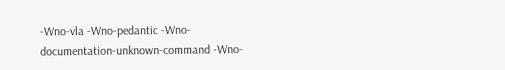-Wno-vla -Wno-pedantic -Wno-documentation-unknown-command -Wno-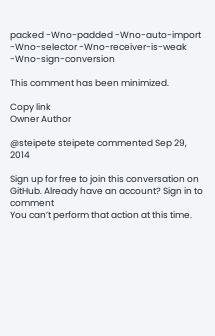packed -Wno-padded -Wno-auto-import -Wno-selector -Wno-receiver-is-weak -Wno-sign-conversion

This comment has been minimized.

Copy link
Owner Author

@steipete steipete commented Sep 29, 2014

Sign up for free to join this conversation on GitHub. Already have an account? Sign in to comment
You can’t perform that action at this time.